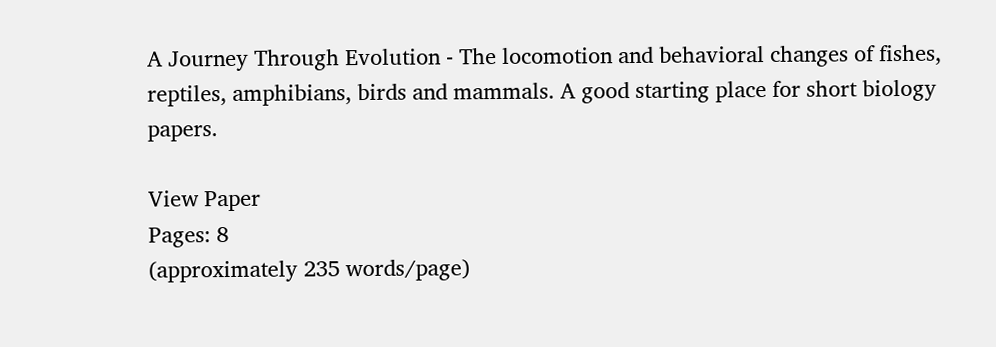A Journey Through Evolution - The locomotion and behavioral changes of fishes, reptiles, amphibians, birds and mammals. A good starting place for short biology papers.

View Paper
Pages: 8
(approximately 235 words/page)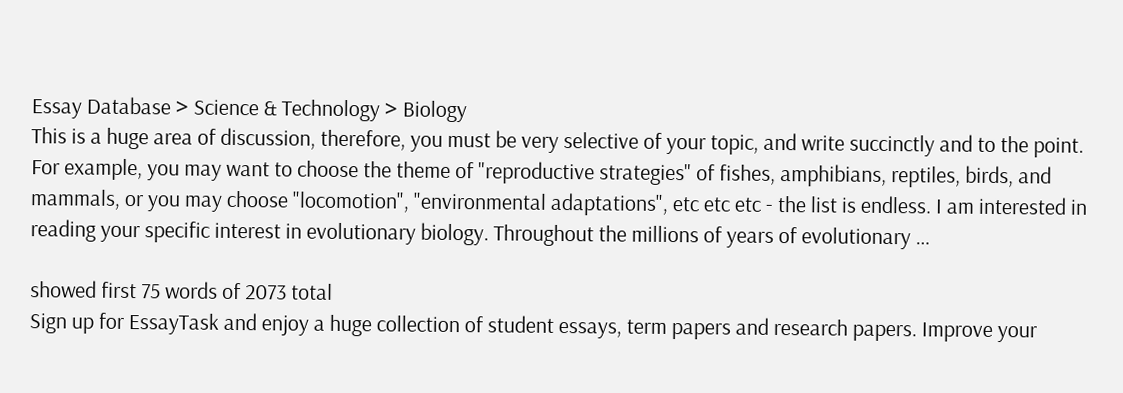Essay Database > Science & Technology > Biology
This is a huge area of discussion, therefore, you must be very selective of your topic, and write succinctly and to the point. For example, you may want to choose the theme of "reproductive strategies" of fishes, amphibians, reptiles, birds, and mammals, or you may choose "locomotion", "environmental adaptations", etc etc etc - the list is endless. I am interested in reading your specific interest in evolutionary biology. Throughout the millions of years of evolutionary …

showed first 75 words of 2073 total
Sign up for EssayTask and enjoy a huge collection of student essays, term papers and research papers. Improve your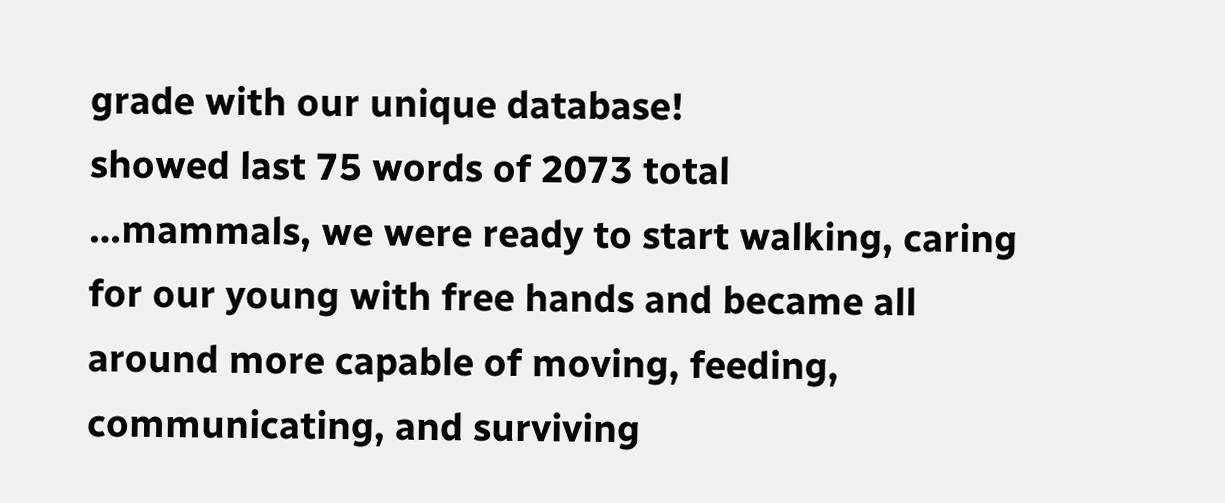grade with our unique database!
showed last 75 words of 2073 total
…mammals, we were ready to start walking, caring for our young with free hands and became all around more capable of moving, feeding, communicating, and surviving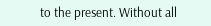to the present. Without all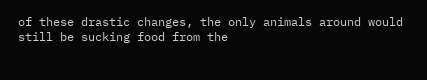of these drastic changes, the only animals around would still be sucking food from the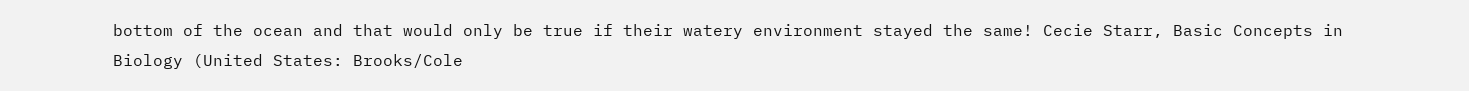bottom of the ocean and that would only be true if their watery environment stayed the same! Cecie Starr, Basic Concepts in Biology (United States: Brooks/Cole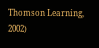Thomson Learning, 2002)